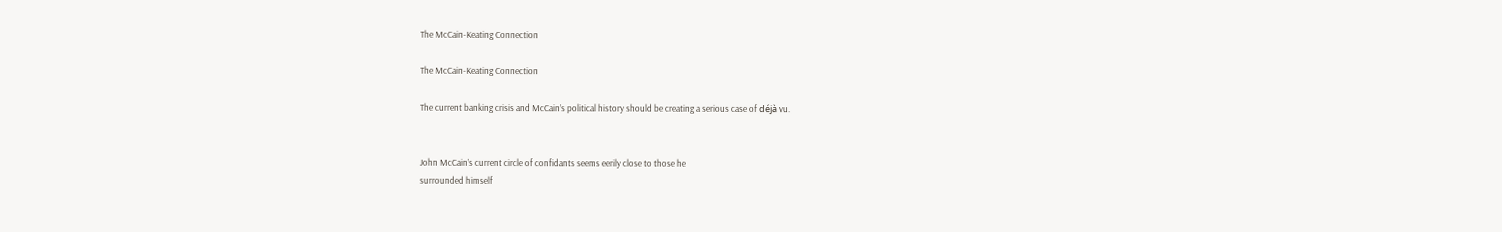The McCain-Keating Connection

The McCain-Keating Connection

The current banking crisis and McCain’s political history should be creating a serious case of déjà vu.


John McCain’s current circle of confidants seems eerily close to those he
surrounded himself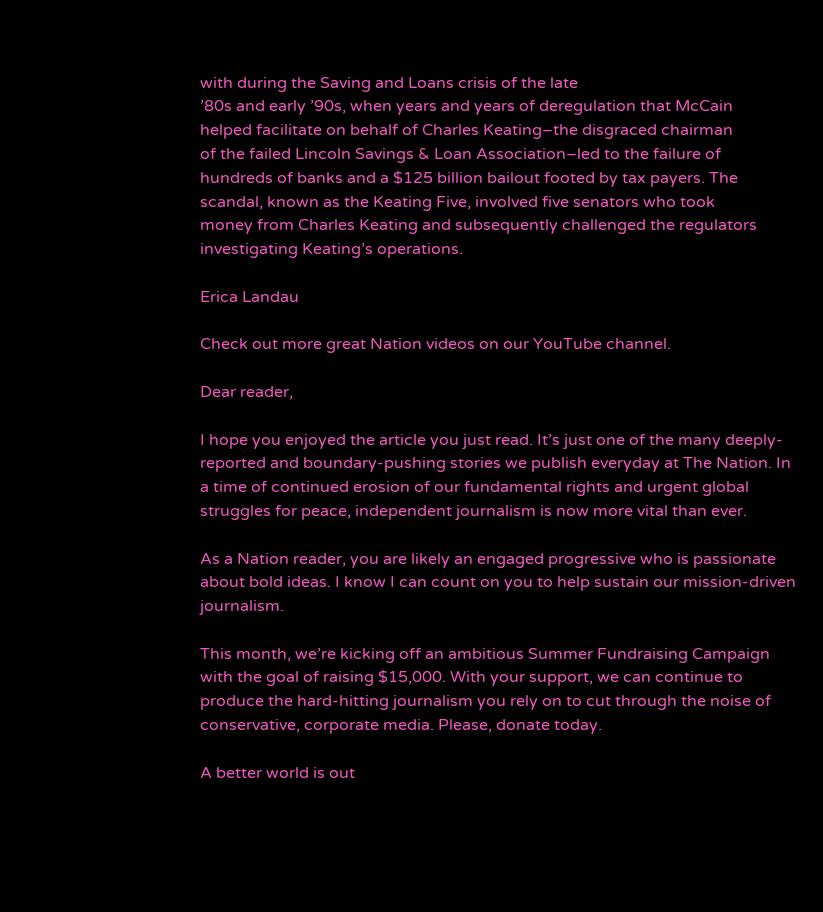with during the Saving and Loans crisis of the late
’80s and early ’90s, when years and years of deregulation that McCain
helped facilitate on behalf of Charles Keating–the disgraced chairman
of the failed Lincoln Savings & Loan Association–led to the failure of
hundreds of banks and a $125 billion bailout footed by tax payers. The
scandal, known as the Keating Five, involved five senators who took
money from Charles Keating and subsequently challenged the regulators
investigating Keating’s operations.

Erica Landau

Check out more great Nation videos on our YouTube channel.

Dear reader,

I hope you enjoyed the article you just read. It’s just one of the many deeply-reported and boundary-pushing stories we publish everyday at The Nation. In a time of continued erosion of our fundamental rights and urgent global struggles for peace, independent journalism is now more vital than ever.

As a Nation reader, you are likely an engaged progressive who is passionate about bold ideas. I know I can count on you to help sustain our mission-driven journalism.

This month, we’re kicking off an ambitious Summer Fundraising Campaign with the goal of raising $15,000. With your support, we can continue to produce the hard-hitting journalism you rely on to cut through the noise of conservative, corporate media. Please, donate today.

A better world is out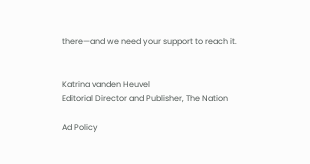there—and we need your support to reach it.


Katrina vanden Heuvel
Editorial Director and Publisher, The Nation

Ad Policy